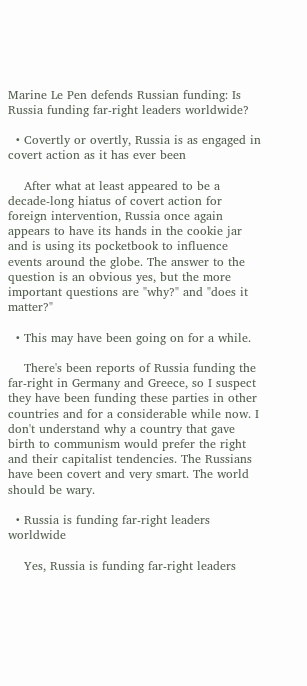Marine Le Pen defends Russian funding: Is Russia funding far-right leaders worldwide?

  • Covertly or overtly, Russia is as engaged in covert action as it has ever been

    After what at least appeared to be a decade-long hiatus of covert action for foreign intervention, Russia once again appears to have its hands in the cookie jar and is using its pocketbook to influence events around the globe. The answer to the question is an obvious yes, but the more important questions are "why?" and "does it matter?"

  • This may have been going on for a while.

    There's been reports of Russia funding the far-right in Germany and Greece, so I suspect they have been funding these parties in other countries and for a considerable while now. I don't understand why a country that gave birth to communism would prefer the right and their capitalist tendencies. The Russians have been covert and very smart. The world should be wary.

  • Russia is funding far-right leaders worldwide

    Yes, Russia is funding far-right leaders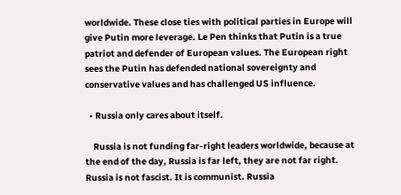worldwide. These close ties with political parties in Europe will give Putin more leverage. Le Pen thinks that Putin is a true patriot and defender of European values. The European right sees the Putin has defended national sovereignty and conservative values and has challenged US influence.

  • Russia only cares about itself.

    Russia is not funding far-right leaders worldwide, because at the end of the day, Russia is far left, they are not far right. Russia is not fascist. It is communist. Russia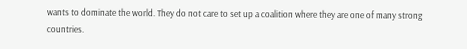wants to dominate the world. They do not care to set up a coalition where they are one of many strong countries.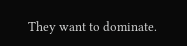They want to dominate.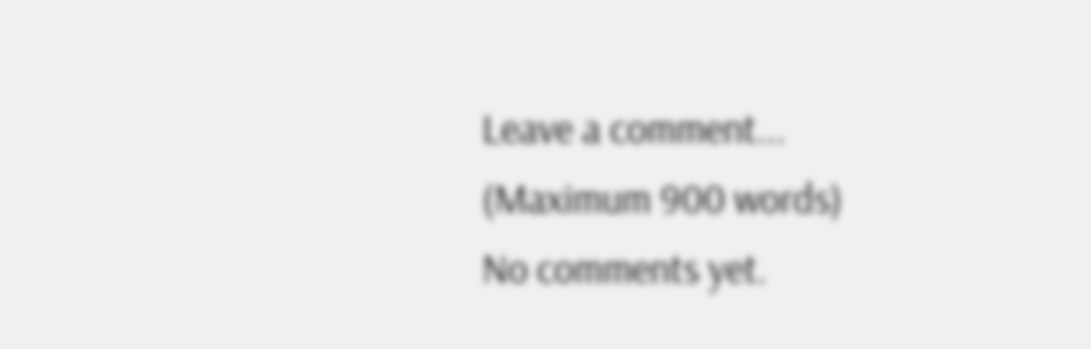Leave a comment...
(Maximum 900 words)
No comments yet.